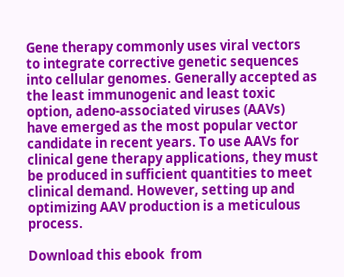Gene therapy commonly uses viral vectors to integrate corrective genetic sequences into cellular genomes. Generally accepted as the least immunogenic and least toxic option, adeno-associated viruses (AAVs) have emerged as the most popular vector candidate in recent years. To use AAVs for clinical gene therapy applications, they must be produced in sufficient quantities to meet clinical demand. However, setting up and optimizing AAV production is a meticulous process.

Download this ebook  from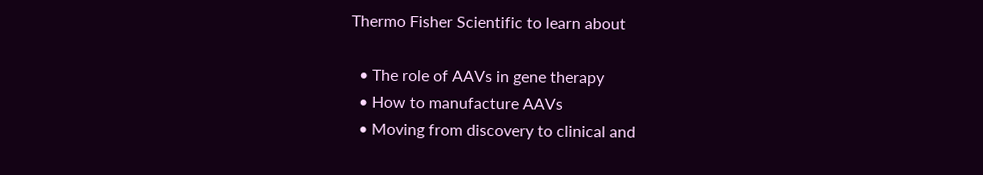Thermo Fisher Scientific to learn about

  • The role of AAVs in gene therapy
  • How to manufacture AAVs
  • Moving from discovery to clinical and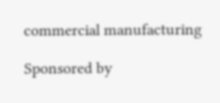commercial manufacturing

Sponsored by